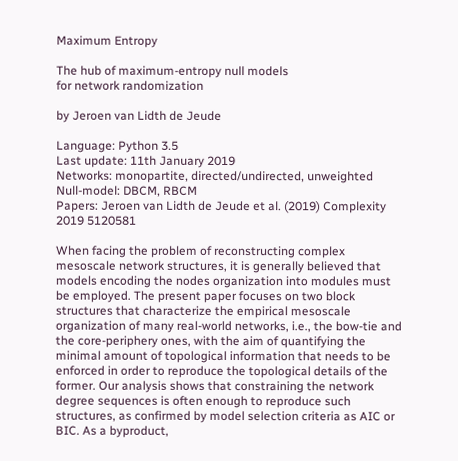Maximum Entropy

The hub of maximum-entropy null models
for network randomization

by Jeroen van Lidth de Jeude

Language: Python 3.5
Last update: 11th January 2019
Networks: monopartite, directed/undirected, unweighted
Null-model: DBCM, RBCM
Papers: Jeroen van Lidth de Jeude et al. (2019) Complexity 2019 5120581

When facing the problem of reconstructing complex mesoscale network structures, it is generally believed that models encoding the nodes organization into modules must be employed. The present paper focuses on two block structures that characterize the empirical mesoscale organization of many real-world networks, i.e., the bow-tie and the core-periphery ones, with the aim of quantifying the minimal amount of topological information that needs to be enforced in order to reproduce the topological details of the former. Our analysis shows that constraining the network degree sequences is often enough to reproduce such structures, as confirmed by model selection criteria as AIC or BIC. As a byproduct,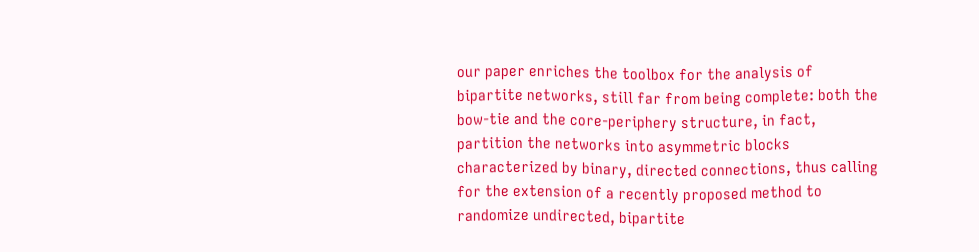our paper enriches the toolbox for the analysis of bipartite networks, still far from being complete: both the bow-tie and the core-periphery structure, in fact, partition the networks into asymmetric blocks characterized by binary, directed connections, thus calling for the extension of a recently proposed method to randomize undirected, bipartite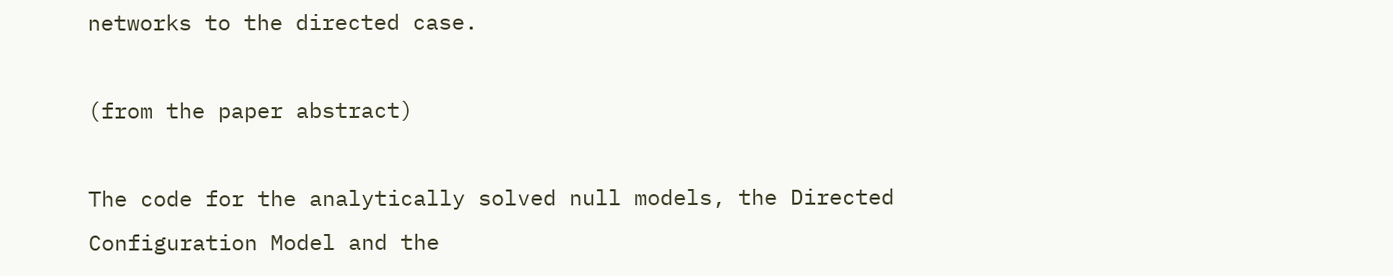networks to the directed case.

(from the paper abstract)

The code for the analytically solved null models, the Directed Configuration Model and the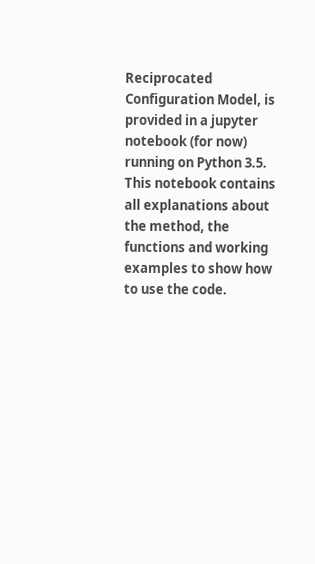Reciprocated Configuration Model, is provided in a jupyter notebook (for now) running on Python 3.5. This notebook contains all explanations about the method, the functions and working examples to show how to use the code.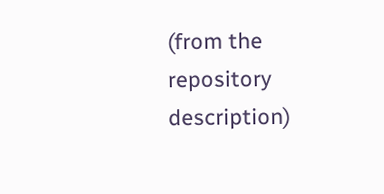(from the repository description)